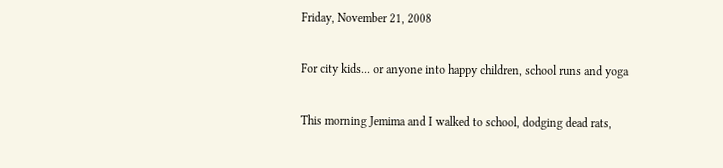Friday, November 21, 2008

For city kids... or anyone into happy children, school runs and yoga

This morning Jemima and I walked to school, dodging dead rats,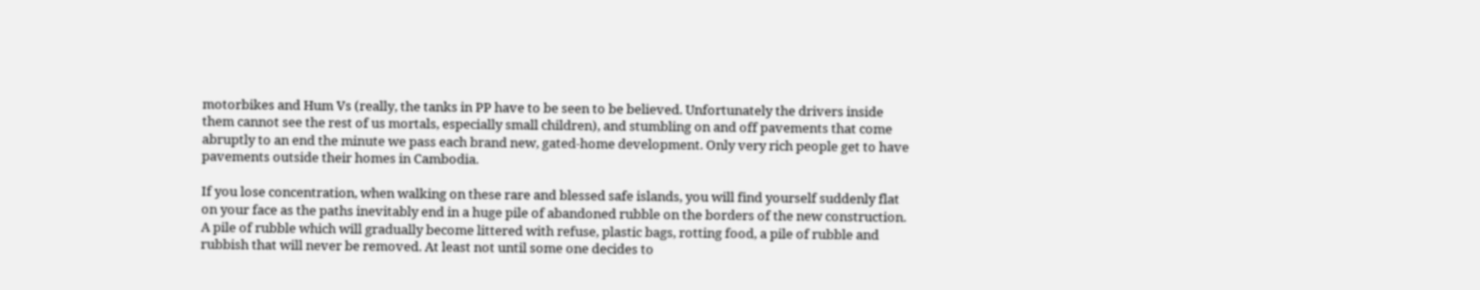motorbikes and Hum Vs (really, the tanks in PP have to be seen to be believed. Unfortunately the drivers inside them cannot see the rest of us mortals, especially small children), and stumbling on and off pavements that come abruptly to an end the minute we pass each brand new, gated-home development. Only very rich people get to have pavements outside their homes in Cambodia.

If you lose concentration, when walking on these rare and blessed safe islands, you will find yourself suddenly flat on your face as the paths inevitably end in a huge pile of abandoned rubble on the borders of the new construction. A pile of rubble which will gradually become littered with refuse, plastic bags, rotting food, a pile of rubble and rubbish that will never be removed. At least not until some one decides to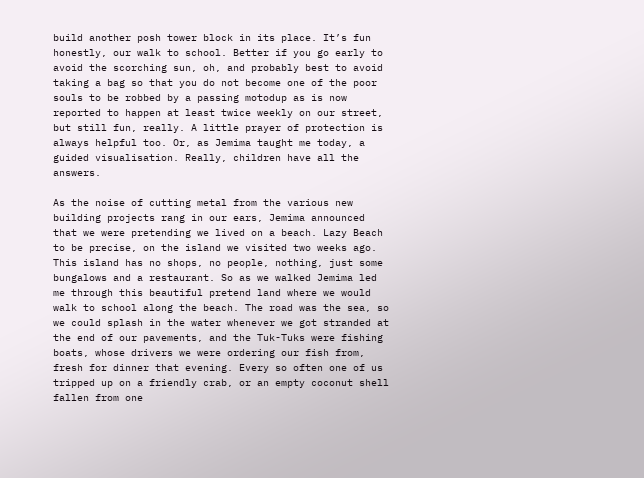build another posh tower block in its place. It’s fun honestly, our walk to school. Better if you go early to avoid the scorching sun, oh, and probably best to avoid taking a bag so that you do not become one of the poor souls to be robbed by a passing motodup as is now reported to happen at least twice weekly on our street, but still fun, really. A little prayer of protection is always helpful too. Or, as Jemima taught me today, a guided visualisation. Really, children have all the answers.

As the noise of cutting metal from the various new building projects rang in our ears, Jemima announced that we were pretending we lived on a beach. Lazy Beach to be precise, on the island we visited two weeks ago. This island has no shops, no people, nothing, just some bungalows and a restaurant. So as we walked Jemima led me through this beautiful pretend land where we would walk to school along the beach. The road was the sea, so we could splash in the water whenever we got stranded at the end of our pavements, and the Tuk-Tuks were fishing boats, whose drivers we were ordering our fish from, fresh for dinner that evening. Every so often one of us tripped up on a friendly crab, or an empty coconut shell fallen from one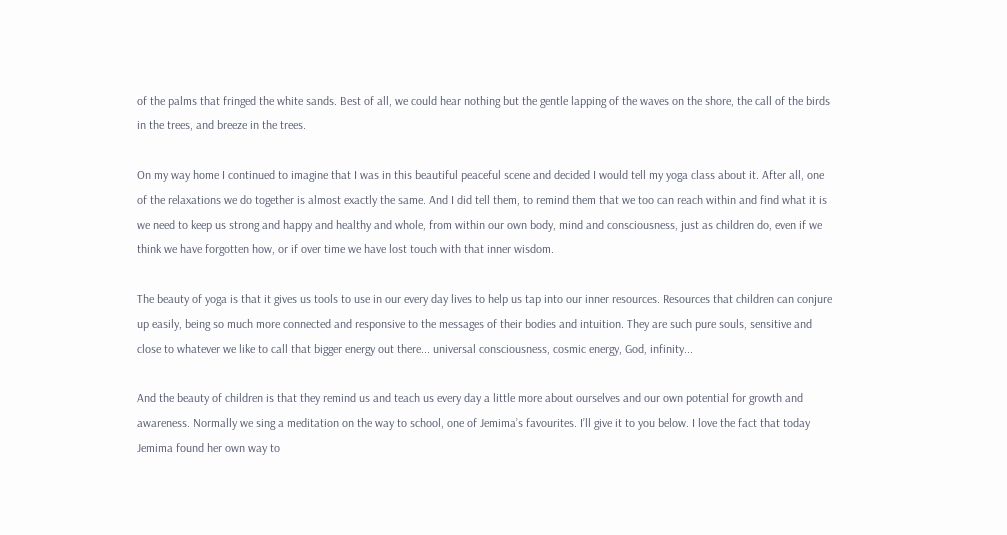of the palms that fringed the white sands. Best of all, we could hear nothing but the gentle lapping of the waves on the shore, the call of the birds in the trees, and breeze in the trees.

On my way home I continued to imagine that I was in this beautiful peaceful scene and decided I would tell my yoga class about it. After all, one of the relaxations we do together is almost exactly the same. And I did tell them, to remind them that we too can reach within and find what it is we need to keep us strong and happy and healthy and whole, from within our own body, mind and consciousness, just as children do, even if we think we have forgotten how, or if over time we have lost touch with that inner wisdom.

The beauty of yoga is that it gives us tools to use in our every day lives to help us tap into our inner resources. Resources that children can conjure up easily, being so much more connected and responsive to the messages of their bodies and intuition. They are such pure souls, sensitive and close to whatever we like to call that bigger energy out there... universal consciousness, cosmic energy, God, infinity...

And the beauty of children is that they remind us and teach us every day a little more about ourselves and our own potential for growth and awareness. Normally we sing a meditation on the way to school, one of Jemima’s favourites. I’ll give it to you below. I love the fact that today Jemima found her own way to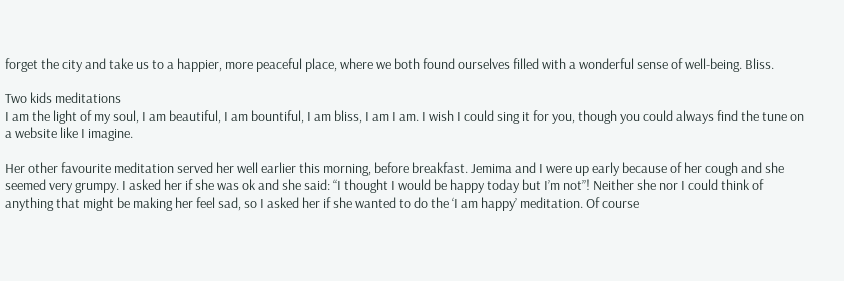forget the city and take us to a happier, more peaceful place, where we both found ourselves filled with a wonderful sense of well-being. Bliss.

Two kids meditations
I am the light of my soul, I am beautiful, I am bountiful, I am bliss, I am I am. I wish I could sing it for you, though you could always find the tune on a website like I imagine.

Her other favourite meditation served her well earlier this morning, before breakfast. Jemima and I were up early because of her cough and she seemed very grumpy. I asked her if she was ok and she said: “I thought I would be happy today but I’m not”! Neither she nor I could think of anything that might be making her feel sad, so I asked her if she wanted to do the ‘I am happy’ meditation. Of course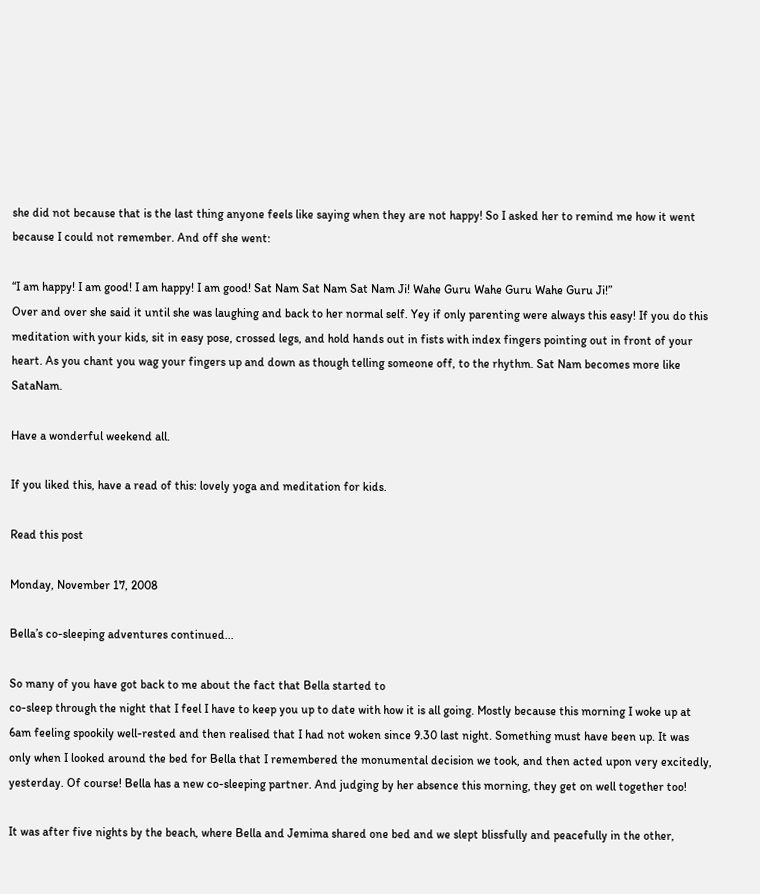she did not because that is the last thing anyone feels like saying when they are not happy! So I asked her to remind me how it went because I could not remember. And off she went:

“I am happy! I am good! I am happy! I am good! Sat Nam Sat Nam Sat Nam Ji! Wahe Guru Wahe Guru Wahe Guru Ji!”
Over and over she said it until she was laughing and back to her normal self. Yey if only parenting were always this easy! If you do this meditation with your kids, sit in easy pose, crossed legs, and hold hands out in fists with index fingers pointing out in front of your heart. As you chant you wag your fingers up and down as though telling someone off, to the rhythm. Sat Nam becomes more like SataNam.

Have a wonderful weekend all.

If you liked this, have a read of this: lovely yoga and meditation for kids.

Read this post

Monday, November 17, 2008

Bella’s co-sleeping adventures continued...

So many of you have got back to me about the fact that Bella started to
co-sleep through the night that I feel I have to keep you up to date with how it is all going. Mostly because this morning I woke up at 6am feeling spookily well-rested and then realised that I had not woken since 9.30 last night. Something must have been up. It was only when I looked around the bed for Bella that I remembered the monumental decision we took, and then acted upon very excitedly, yesterday. Of course! Bella has a new co-sleeping partner. And judging by her absence this morning, they get on well together too!

It was after five nights by the beach, where Bella and Jemima shared one bed and we slept blissfully and peacefully in the other,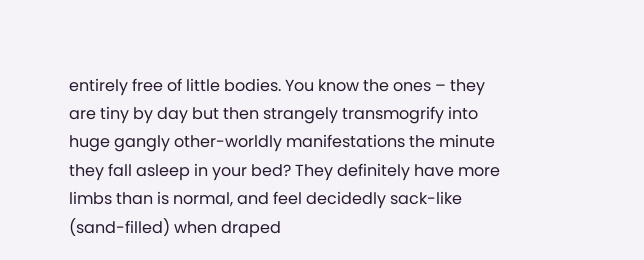entirely free of little bodies. You know the ones – they are tiny by day but then strangely transmogrify into huge gangly other-worldly manifestations the minute they fall asleep in your bed? They definitely have more limbs than is normal, and feel decidedly sack-like (sand-filled) when draped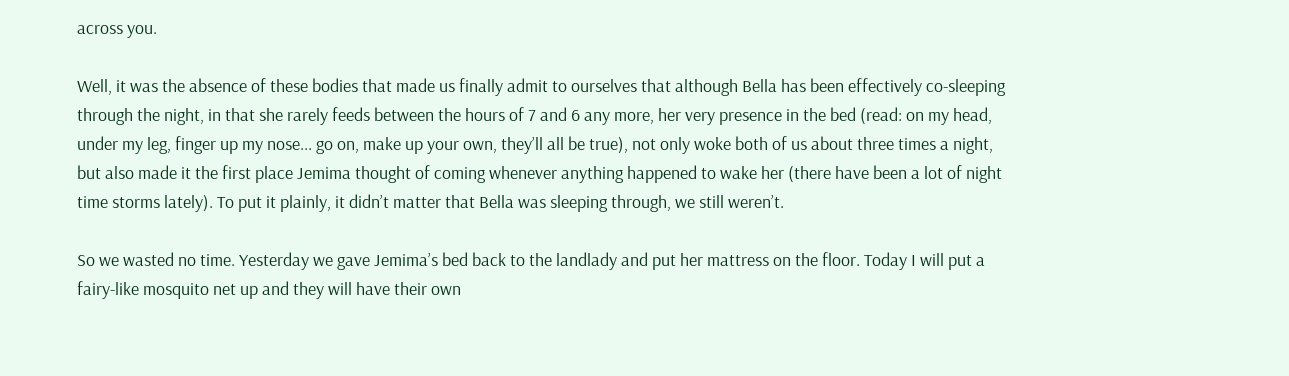across you.

Well, it was the absence of these bodies that made us finally admit to ourselves that although Bella has been effectively co-sleeping through the night, in that she rarely feeds between the hours of 7 and 6 any more, her very presence in the bed (read: on my head, under my leg, finger up my nose... go on, make up your own, they’ll all be true), not only woke both of us about three times a night, but also made it the first place Jemima thought of coming whenever anything happened to wake her (there have been a lot of night time storms lately). To put it plainly, it didn’t matter that Bella was sleeping through, we still weren’t.

So we wasted no time. Yesterday we gave Jemima’s bed back to the landlady and put her mattress on the floor. Today I will put a fairy-like mosquito net up and they will have their own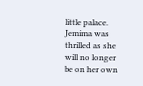little palace. Jemima was thrilled as she will no longer be on her own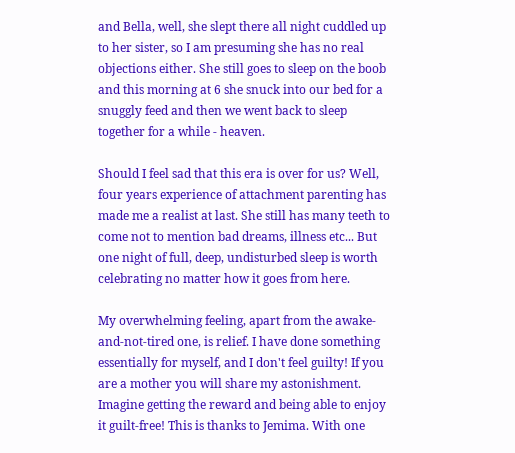and Bella, well, she slept there all night cuddled up to her sister, so I am presuming she has no real objections either. She still goes to sleep on the boob and this morning at 6 she snuck into our bed for a snuggly feed and then we went back to sleep together for a while - heaven.

Should I feel sad that this era is over for us? Well, four years experience of attachment parenting has made me a realist at last. She still has many teeth to come not to mention bad dreams, illness etc... But one night of full, deep, undisturbed sleep is worth celebrating no matter how it goes from here.

My overwhelming feeling, apart from the awake-and-not-tired one, is relief. I have done something essentially for myself, and I don't feel guilty! If you are a mother you will share my astonishment. Imagine getting the reward and being able to enjoy it guilt-free! This is thanks to Jemima. With one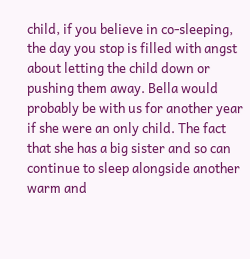child, if you believe in co-sleeping, the day you stop is filled with angst about letting the child down or pushing them away. Bella would probably be with us for another year if she were an only child. The fact that she has a big sister and so can continue to sleep alongside another warm and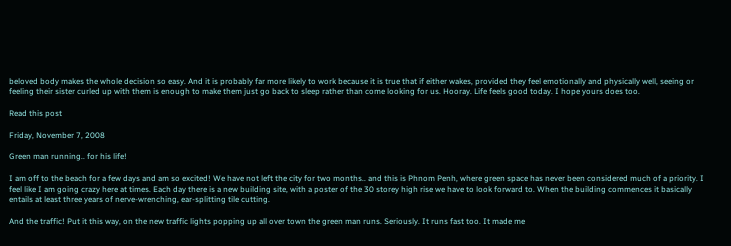beloved body makes the whole decision so easy. And it is probably far more likely to work because it is true that if either wakes, provided they feel emotionally and physically well, seeing or feeling their sister curled up with them is enough to make them just go back to sleep rather than come looking for us. Hooray. Life feels good today. I hope yours does too.

Read this post

Friday, November 7, 2008

Green man running.. for his life!

I am off to the beach for a few days and am so excited! We have not left the city for two months.. and this is Phnom Penh, where green space has never been considered much of a priority. I feel like I am going crazy here at times. Each day there is a new building site, with a poster of the 30 storey high rise we have to look forward to. When the building commences it basically entails at least three years of nerve-wrenching, ear-splitting tile cutting.

And the traffic! Put it this way, on the new traffic lights popping up all over town the green man runs. Seriously. It runs fast too. It made me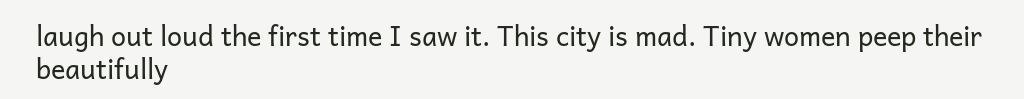laugh out loud the first time I saw it. This city is mad. Tiny women peep their beautifully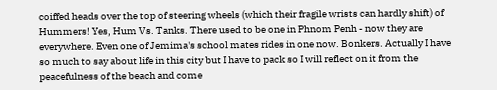coiffed heads over the top of steering wheels (which their fragile wrists can hardly shift) of Hummers! Yes, Hum Vs. Tanks. There used to be one in Phnom Penh - now they are everywhere. Even one of Jemima's school mates rides in one now. Bonkers. Actually I have so much to say about life in this city but I have to pack so I will reflect on it from the peacefulness of the beach and come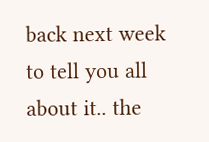back next week to tell you all about it.. the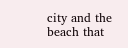city and the beach that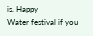is. Happy
Water festival if you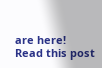are here!
Read this post